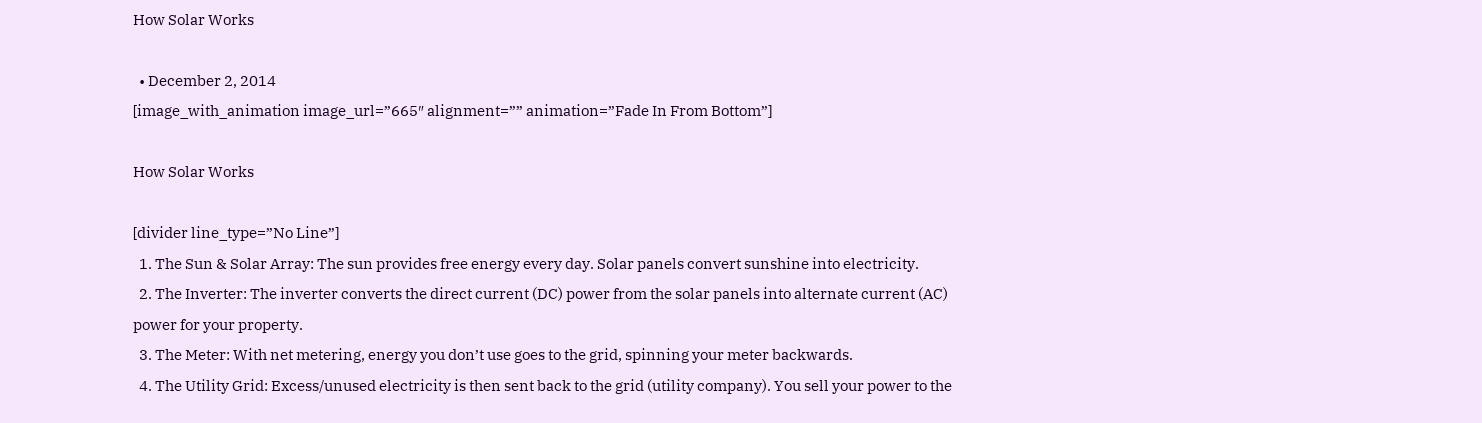How Solar Works

  • December 2, 2014
[image_with_animation image_url=”665″ alignment=”” animation=”Fade In From Bottom”]

How Solar Works

[divider line_type=”No Line”]
  1. The Sun & Solar Array: The sun provides free energy every day. Solar panels convert sunshine into electricity.
  2. The Inverter: The inverter converts the direct current (DC) power from the solar panels into alternate current (AC) power for your property.
  3. The Meter: With net metering, energy you don’t use goes to the grid, spinning your meter backwards.
  4. The Utility Grid: Excess/unused electricity is then sent back to the grid (utility company). You sell your power to the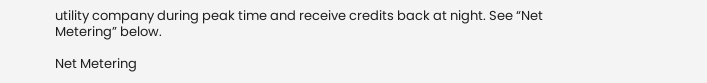utility company during peak time and receive credits back at night. See “Net Metering” below.

Net Metering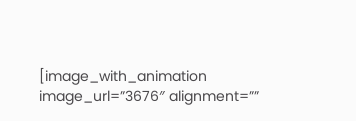[image_with_animation image_url=”3676″ alignment=””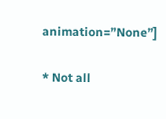animation=”None”]

* Not all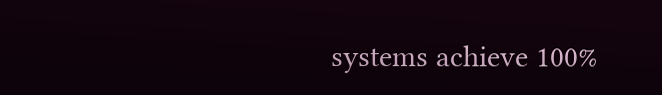systems achieve 100%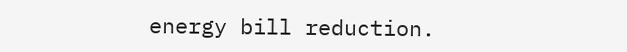energy bill reduction.